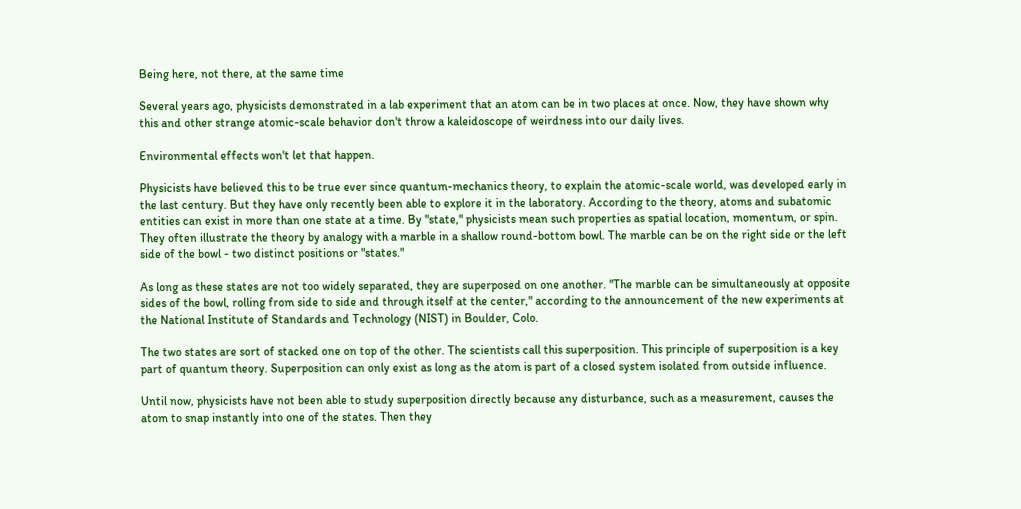Being here, not there, at the same time

Several years ago, physicists demonstrated in a lab experiment that an atom can be in two places at once. Now, they have shown why this and other strange atomic-scale behavior don't throw a kaleidoscope of weirdness into our daily lives.

Environmental effects won't let that happen.

Physicists have believed this to be true ever since quantum-mechanics theory, to explain the atomic-scale world, was developed early in the last century. But they have only recently been able to explore it in the laboratory. According to the theory, atoms and subatomic entities can exist in more than one state at a time. By "state," physicists mean such properties as spatial location, momentum, or spin. They often illustrate the theory by analogy with a marble in a shallow round-bottom bowl. The marble can be on the right side or the left side of the bowl - two distinct positions or "states."

As long as these states are not too widely separated, they are superposed on one another. "The marble can be simultaneously at opposite sides of the bowl, rolling from side to side and through itself at the center," according to the announcement of the new experiments at the National Institute of Standards and Technology (NIST) in Boulder, Colo.

The two states are sort of stacked one on top of the other. The scientists call this superposition. This principle of superposition is a key part of quantum theory. Superposition can only exist as long as the atom is part of a closed system isolated from outside influence.

Until now, physicists have not been able to study superposition directly because any disturbance, such as a measurement, causes the atom to snap instantly into one of the states. Then they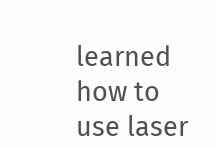learned how to use laser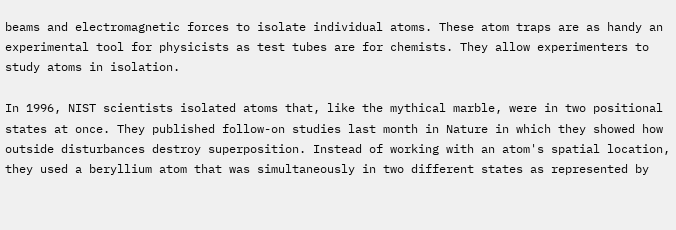beams and electromagnetic forces to isolate individual atoms. These atom traps are as handy an experimental tool for physicists as test tubes are for chemists. They allow experimenters to study atoms in isolation.

In 1996, NIST scientists isolated atoms that, like the mythical marble, were in two positional states at once. They published follow-on studies last month in Nature in which they showed how outside disturbances destroy superposition. Instead of working with an atom's spatial location, they used a beryllium atom that was simultaneously in two different states as represented by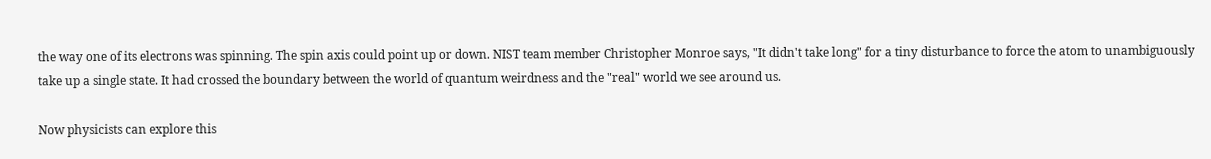the way one of its electrons was spinning. The spin axis could point up or down. NIST team member Christopher Monroe says, "It didn't take long" for a tiny disturbance to force the atom to unambiguously take up a single state. It had crossed the boundary between the world of quantum weirdness and the "real" world we see around us.

Now physicists can explore this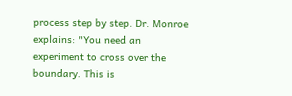process step by step. Dr. Monroe explains: "You need an experiment to cross over the boundary. This is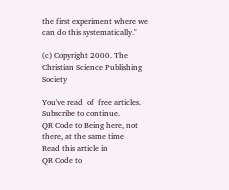the first experiment where we can do this systematically."

(c) Copyright 2000. The Christian Science Publishing Society

You've read  of  free articles. Subscribe to continue.
QR Code to Being here, not there, at the same time
Read this article in
QR Code to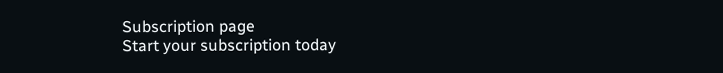Subscription page
Start your subscription today